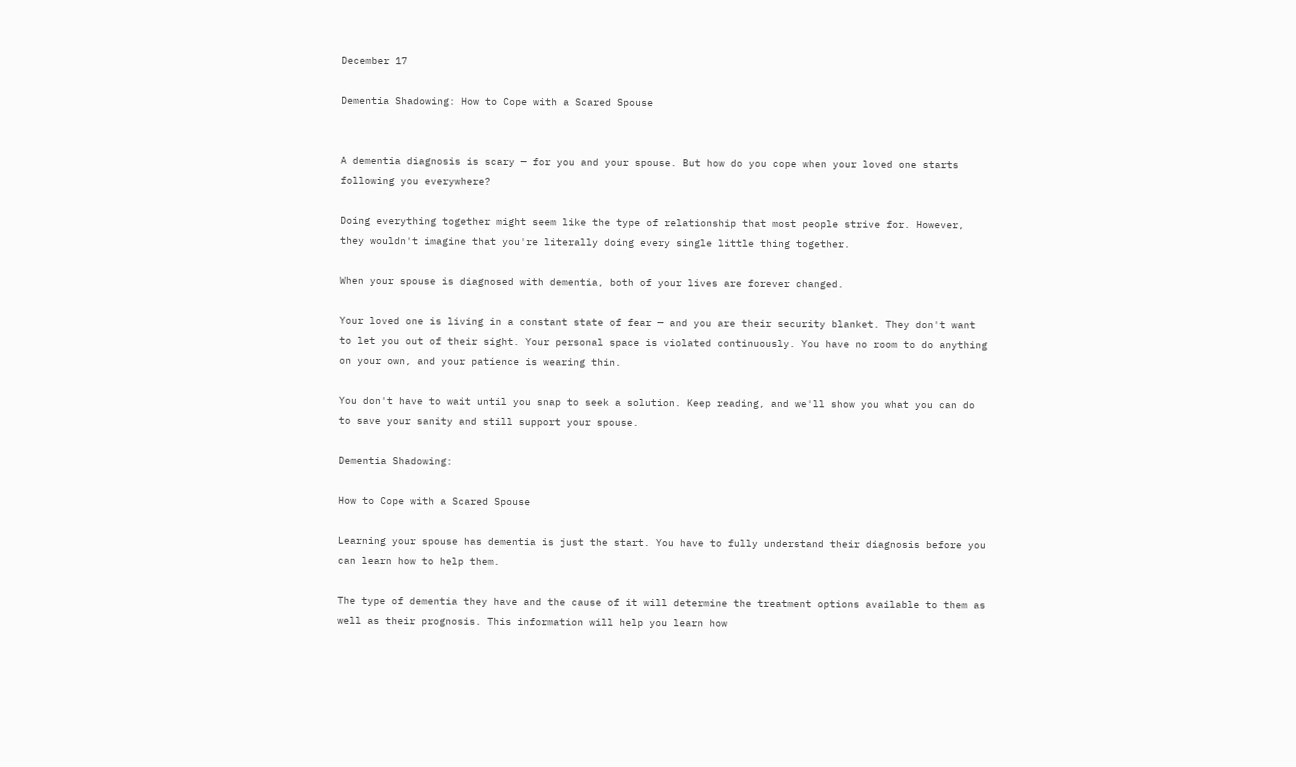December 17

Dementia Shadowing: How to Cope with a Scared Spouse


A dementia diagnosis is scary — for you and your spouse. But how do you cope when your loved one starts following you everywhere?

Doing everything together might seem like the type of relationship that most people strive for. However, they wouldn't imagine that you're literally doing every single little thing together.

When your spouse is diagnosed with dementia, both of your lives are forever changed.

Your loved one is living in a constant state of fear — and you are their security blanket. They don't want to let you out of their sight. Your personal space is violated continuously. You have no room to do anything on your own, and your patience is wearing thin.

You don't have to wait until you snap to seek a solution. Keep reading, and we'll show you what you can do to save your sanity and still support your spouse.

Dementia Shadowing:

How to Cope with a Scared Spouse

Learning your spouse has dementia is just the start. You have to fully understand their diagnosis before you can learn how to help them.

The type of dementia they have and the cause of it will determine the treatment options available to them as well as their prognosis. This information will help you learn how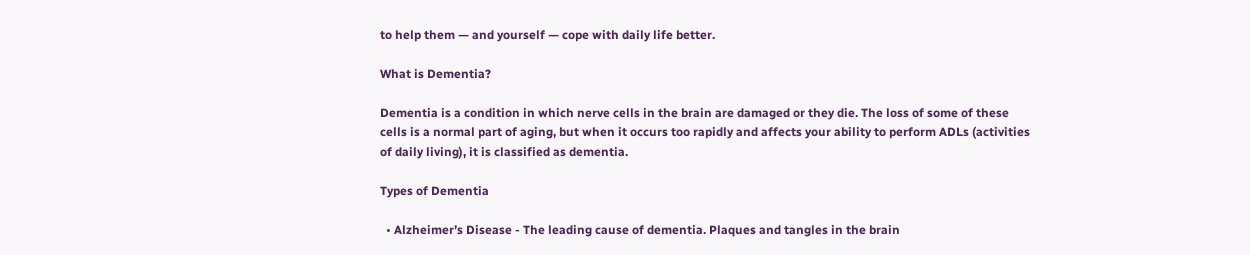to help them — and yourself — cope with daily life better.

What is Dementia?

Dementia is a condition in which nerve cells in the brain are damaged or they die. The loss of some of these cells is a normal part of aging, but when it occurs too rapidly and affects your ability to perform ADLs (activities of daily living), it is classified as dementia.

Types of Dementia

  • Alzheimer’s Disease - The leading cause of dementia. Plaques and tangles in the brain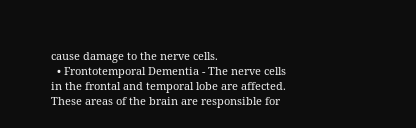cause damage to the nerve cells.
  • Frontotemporal Dementia - The nerve cells in the frontal and temporal lobe are affected. These areas of the brain are responsible for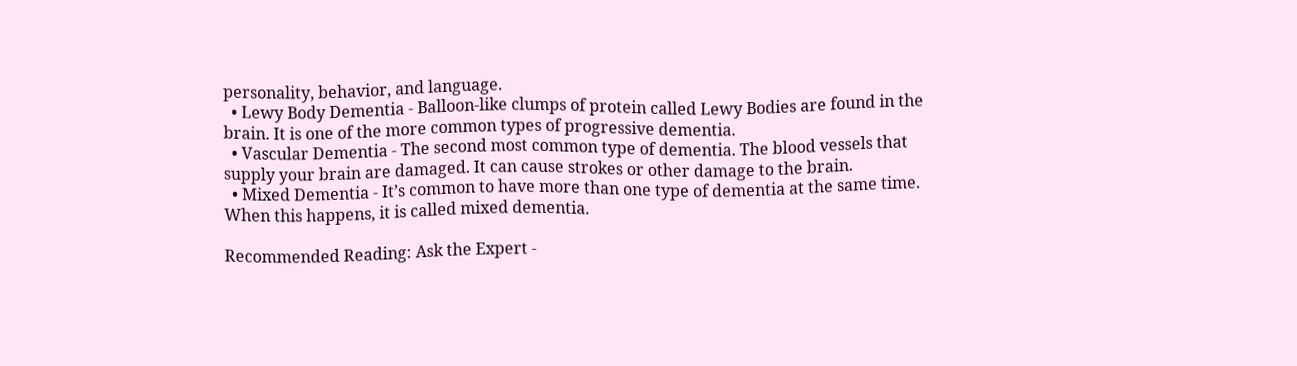personality, behavior, and language.
  • Lewy Body Dementia - Balloon-like clumps of protein called Lewy Bodies are found in the brain. It is one of the more common types of progressive dementia.
  • Vascular Dementia - The second most common type of dementia. The blood vessels that supply your brain are damaged. It can cause strokes or other damage to the brain.
  • Mixed Dementia - It’s common to have more than one type of dementia at the same time. When this happens, it is called mixed dementia.

Recommended Reading: Ask the Expert -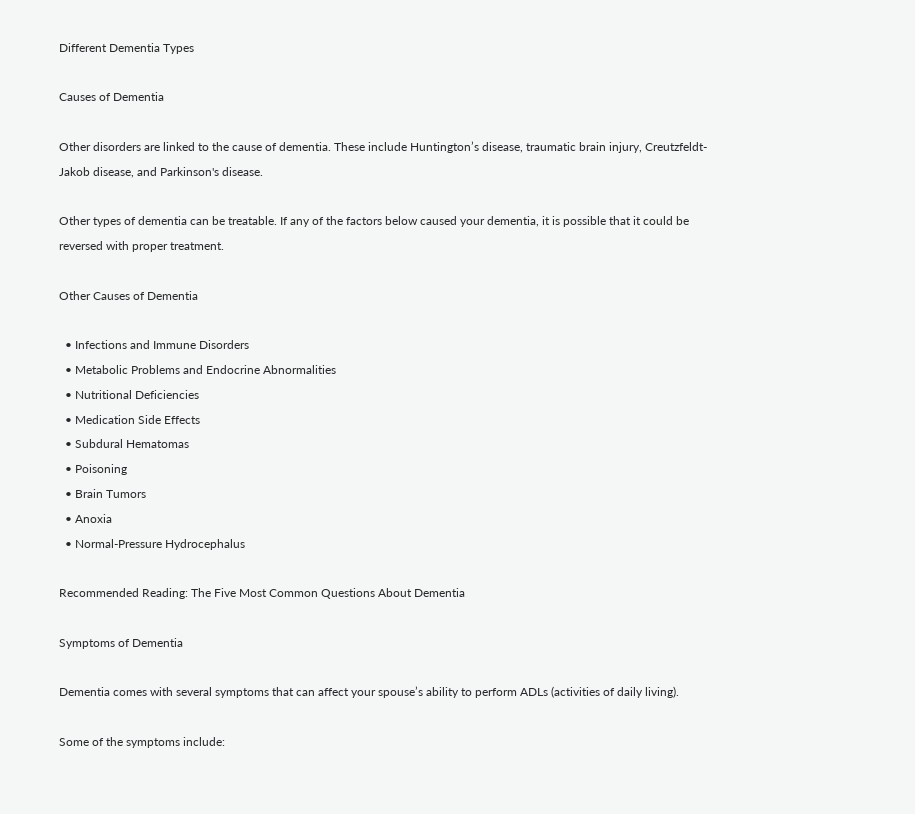Different Dementia Types

Causes of Dementia

Other disorders are linked to the cause of dementia. These include Huntington’s disease, traumatic brain injury, Creutzfeldt-Jakob disease, and Parkinson's disease.

Other types of dementia can be treatable. If any of the factors below caused your dementia, it is possible that it could be reversed with proper treatment.

Other Causes of Dementia

  • Infections and Immune Disorders
  • Metabolic Problems and Endocrine Abnormalities
  • Nutritional Deficiencies
  • Medication Side Effects
  • Subdural Hematomas
  • Poisoning
  • Brain Tumors
  • Anoxia
  • Normal-Pressure Hydrocephalus

Recommended Reading: The Five Most Common Questions About Dementia

Symptoms of Dementia

Dementia comes with several symptoms that can affect your spouse’s ability to perform ADLs (activities of daily living).

Some of the symptoms include: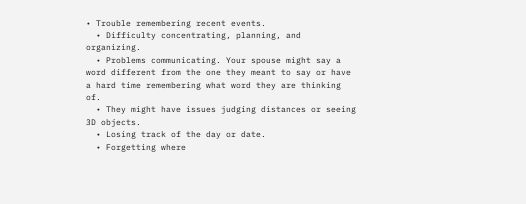• Trouble remembering recent events.
  • Difficulty concentrating, planning, and organizing.
  • Problems communicating. Your spouse might say a word different from the one they meant to say or have a hard time remembering what word they are thinking of.
  • They might have issues judging distances or seeing 3D objects.
  • Losing track of the day or date.
  • Forgetting where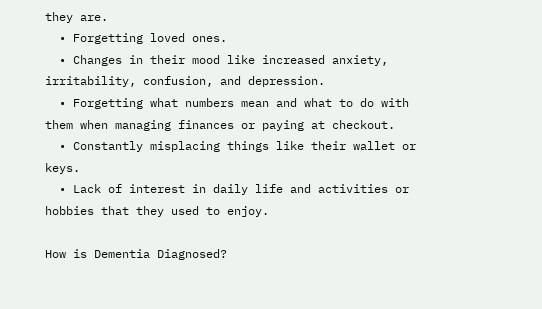they are.
  • Forgetting loved ones.
  • Changes in their mood like increased anxiety, irritability, confusion, and depression.
  • Forgetting what numbers mean and what to do with them when managing finances or paying at checkout.
  • Constantly misplacing things like their wallet or keys.
  • Lack of interest in daily life and activities or hobbies that they used to enjoy.

How is Dementia Diagnosed?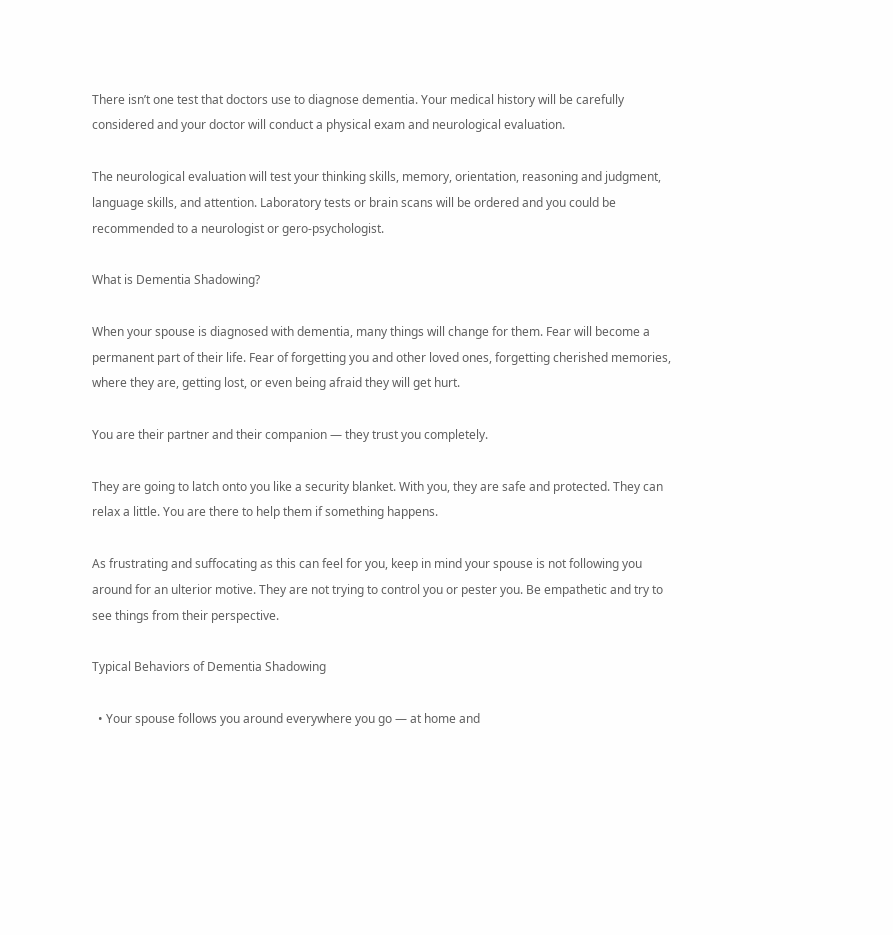There isn’t one test that doctors use to diagnose dementia. Your medical history will be carefully considered and your doctor will conduct a physical exam and neurological evaluation.

The neurological evaluation will test your thinking skills, memory, orientation, reasoning and judgment, language skills, and attention. Laboratory tests or brain scans will be ordered and you could be recommended to a neurologist or gero-psychologist.

What is Dementia Shadowing?

When your spouse is diagnosed with dementia, many things will change for them. Fear will become a permanent part of their life. Fear of forgetting you and other loved ones, forgetting cherished memories, where they are, getting lost, or even being afraid they will get hurt.

You are their partner and their companion — they trust you completely.

They are going to latch onto you like a security blanket. With you, they are safe and protected. They can relax a little. You are there to help them if something happens.

As frustrating and suffocating as this can feel for you, keep in mind your spouse is not following you around for an ulterior motive. They are not trying to control you or pester you. Be empathetic and try to see things from their perspective.

Typical Behaviors of Dementia Shadowing

  • Your spouse follows you around everywhere you go — at home and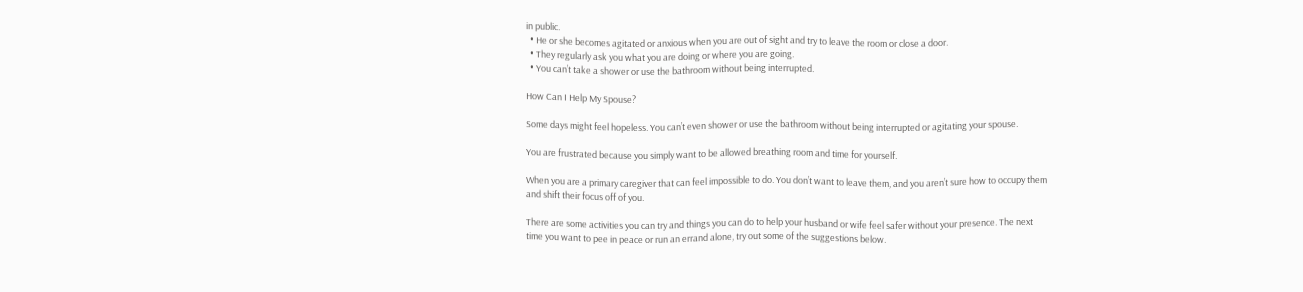in public.
  • He or she becomes agitated or anxious when you are out of sight and try to leave the room or close a door.
  • They regularly ask you what you are doing or where you are going.
  • You can’t take a shower or use the bathroom without being interrupted.

How Can I Help My Spouse?

Some days might feel hopeless. You can’t even shower or use the bathroom without being interrupted or agitating your spouse.

You are frustrated because you simply want to be allowed breathing room and time for yourself.

When you are a primary caregiver that can feel impossible to do. You don’t want to leave them, and you aren’t sure how to occupy them and shift their focus off of you.

There are some activities you can try and things you can do to help your husband or wife feel safer without your presence. The next time you want to pee in peace or run an errand alone, try out some of the suggestions below.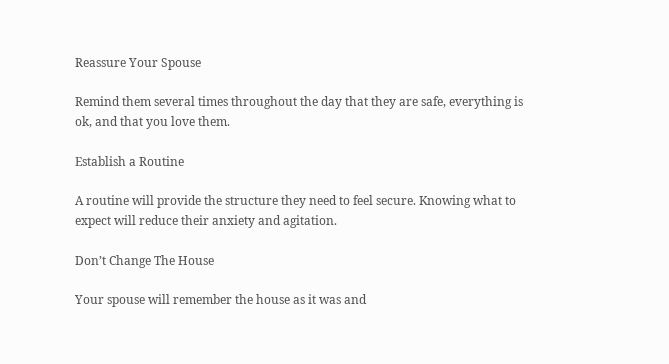Reassure Your Spouse

Remind them several times throughout the day that they are safe, everything is ok, and that you love them.

Establish a Routine

A routine will provide the structure they need to feel secure. Knowing what to expect will reduce their anxiety and agitation.

Don’t Change The House

Your spouse will remember the house as it was and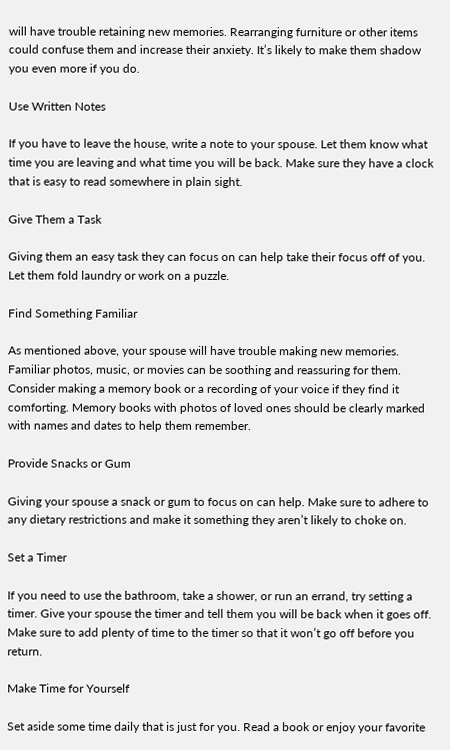will have trouble retaining new memories. Rearranging furniture or other items could confuse them and increase their anxiety. It’s likely to make them shadow you even more if you do.

Use Written Notes

If you have to leave the house, write a note to your spouse. Let them know what time you are leaving and what time you will be back. Make sure they have a clock that is easy to read somewhere in plain sight.

Give Them a Task

Giving them an easy task they can focus on can help take their focus off of you. Let them fold laundry or work on a puzzle.

Find Something Familiar

As mentioned above, your spouse will have trouble making new memories. Familiar photos, music, or movies can be soothing and reassuring for them. Consider making a memory book or a recording of your voice if they find it comforting. Memory books with photos of loved ones should be clearly marked with names and dates to help them remember.

Provide Snacks or Gum

Giving your spouse a snack or gum to focus on can help. Make sure to adhere to any dietary restrictions and make it something they aren’t likely to choke on.

Set a Timer

If you need to use the bathroom, take a shower, or run an errand, try setting a timer. Give your spouse the timer and tell them you will be back when it goes off. Make sure to add plenty of time to the timer so that it won’t go off before you return.

Make Time for Yourself

Set aside some time daily that is just for you. Read a book or enjoy your favorite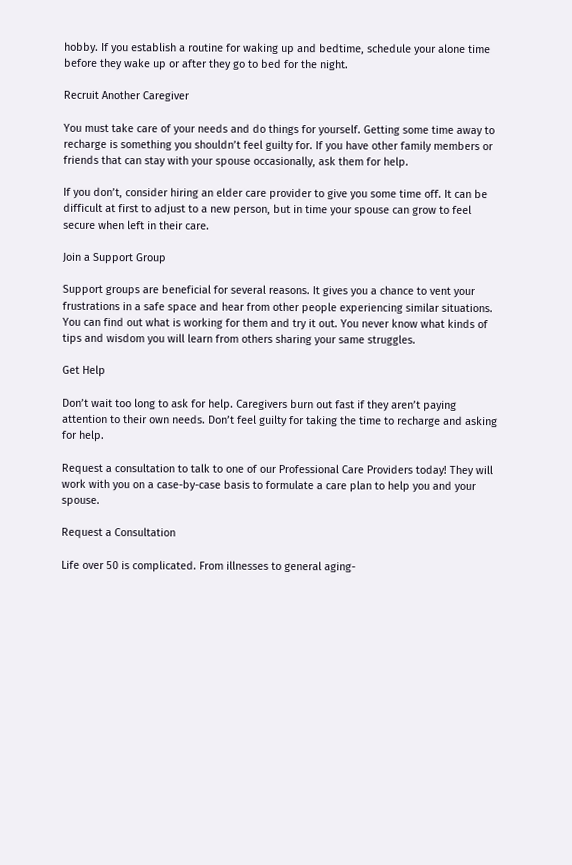hobby. If you establish a routine for waking up and bedtime, schedule your alone time before they wake up or after they go to bed for the night.

Recruit Another Caregiver

You must take care of your needs and do things for yourself. Getting some time away to recharge is something you shouldn’t feel guilty for. If you have other family members or friends that can stay with your spouse occasionally, ask them for help.

If you don’t, consider hiring an elder care provider to give you some time off. It can be difficult at first to adjust to a new person, but in time your spouse can grow to feel secure when left in their care.

Join a Support Group

Support groups are beneficial for several reasons. It gives you a chance to vent your frustrations in a safe space and hear from other people experiencing similar situations. You can find out what is working for them and try it out. You never know what kinds of tips and wisdom you will learn from others sharing your same struggles.

Get Help

Don’t wait too long to ask for help. Caregivers burn out fast if they aren’t paying attention to their own needs. Don’t feel guilty for taking the time to recharge and asking for help.

Request a consultation to talk to one of our Professional Care Providers today! They will work with you on a case-by-case basis to formulate a care plan to help you and your spouse.

Request a Consultation

Life over 50 is complicated. From illnesses to general aging-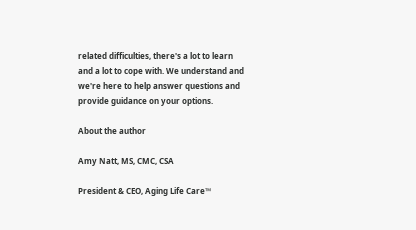related difficulties, there's a lot to learn and a lot to cope with. We understand and we're here to help answer questions and provide guidance on your options.

About the author

Amy Natt, MS, CMC, CSA

President & CEO, Aging Life Care™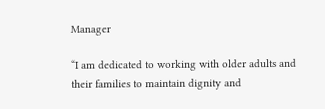Manager

“I am dedicated to working with older adults and their families to maintain dignity and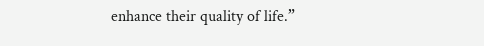enhance their quality of life.”